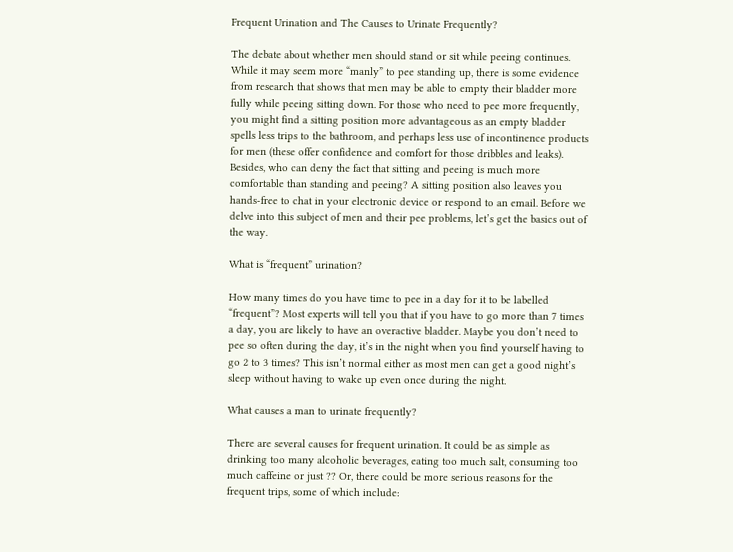Frequent Urination and The Causes to Urinate Frequently?

The debate about whether men should stand or sit while peeing continues. While it may seem more “manly” to pee standing up, there is some evidence from research that shows that men may be able to empty their bladder more fully while peeing sitting down. For those who need to pee more frequently, you might find a sitting position more advantageous as an empty bladder spells less trips to the bathroom, and perhaps less use of incontinence products for men (these offer confidence and comfort for those dribbles and leaks). Besides, who can deny the fact that sitting and peeing is much more comfortable than standing and peeing? A sitting position also leaves you hands-free to chat in your electronic device or respond to an email. Before we delve into this subject of men and their pee problems, let’s get the basics out of the way.

What is “frequent” urination?

How many times do you have time to pee in a day for it to be labelled “frequent”? Most experts will tell you that if you have to go more than 7 times a day, you are likely to have an overactive bladder. Maybe you don’t need to pee so often during the day, it’s in the night when you find yourself having to go 2 to 3 times? This isn’t normal either as most men can get a good night’s sleep without having to wake up even once during the night.

What causes a man to urinate frequently?

There are several causes for frequent urination. It could be as simple as drinking too many alcoholic beverages, eating too much salt, consuming too much caffeine or just ?? Or, there could be more serious reasons for the frequent trips, some of which include: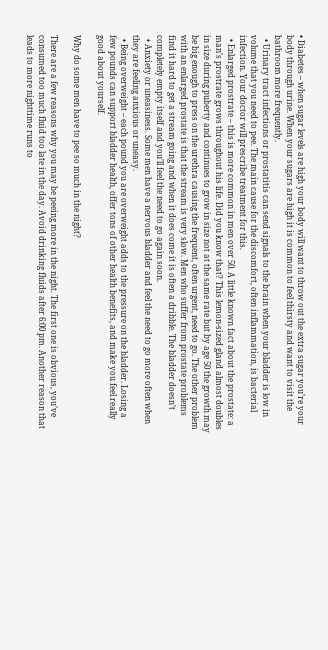• Diabetes – when sugar levels are high your body will want to throw out the extra sugar you’re your body through urine. When your sugars are high it is common to feel thirsty and want to visit the bathroom more frequently.
  • Urinary tract infections or prostatitis can send signals to the brain when your bladder is low in volume that you need to pee. The main cause for the discomfort, often inflammation, is bacterial infection. Your doctor will prescribe treatment for this.
  • Enlarged prostrate – this is more common in men over 50. A little known fact about the prostate: a man’s prostrate grows throughout his life. Did you know that? This lemon-sized gland almost doubles in size during puberty and continues to grow in size not at the same rate but by age 50 the growth may be big enough to press on the urethra causing the frequent, often urgent, need to go. The other problem with an enlarged prostate is that the stream is very slow. Men who suffer from prostate problems find it hard to get a stream going and when it does come it is often a dribble. The bladder doesn’t completely empty itself and you’ll feel the need to go again soon.
  • Anxiety or uneasiness. Some men have a nervous bladder and feel the need to go more often when they are feeling anxious or uneasy.
  • Being overweight – each pound you are overweight adds to the pressure on the bladder. Losing a few pounds can support bladder health, offer tons of other health benefits, and make you feel really good about yourself.

Why do some men have to pee so much in the night?

There are a few reasons why you may be peeing more in the night. The first one is obvious, you’ve consumed too much fluid too late in the day. Avoid drinking fluids after 6:00 pm. Another reason that leads to more nighttime runs to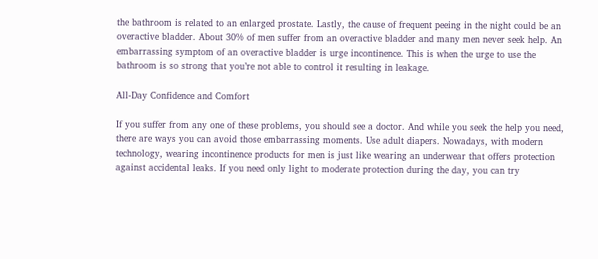the bathroom is related to an enlarged prostate. Lastly, the cause of frequent peeing in the night could be an overactive bladder. About 30% of men suffer from an overactive bladder and many men never seek help. An embarrassing symptom of an overactive bladder is urge incontinence. This is when the urge to use the bathroom is so strong that you’re not able to control it resulting in leakage.

All-Day Confidence and Comfort

If you suffer from any one of these problems, you should see a doctor. And while you seek the help you need, there are ways you can avoid those embarrassing moments. Use adult diapers. Nowadays, with modern technology, wearing incontinence products for men is just like wearing an underwear that offers protection against accidental leaks. If you need only light to moderate protection during the day, you can try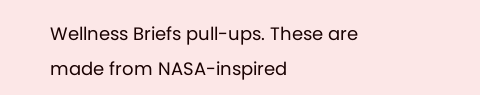Wellness Briefs pull-ups. These are made from NASA-inspired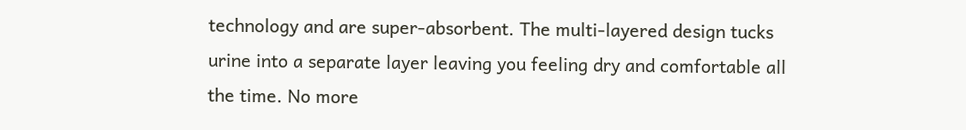technology and are super-absorbent. The multi-layered design tucks urine into a separate layer leaving you feeling dry and comfortable all the time. No more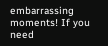embarrassing moments! If you need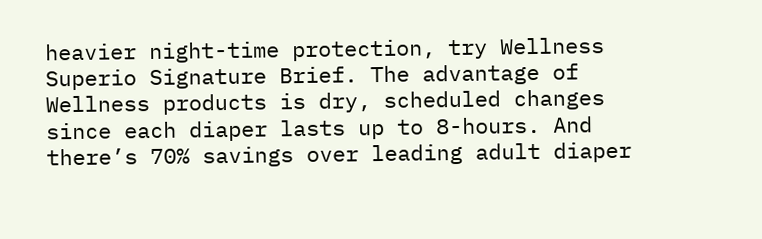heavier night-time protection, try Wellness Superio Signature Brief. The advantage of Wellness products is dry, scheduled changes since each diaper lasts up to 8-hours. And there’s 70% savings over leading adult diaper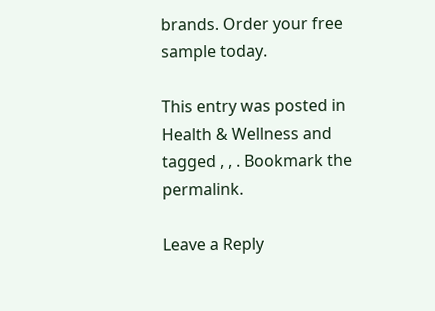brands. Order your free sample today.

This entry was posted in Health & Wellness and tagged , , . Bookmark the permalink.

Leave a Reply